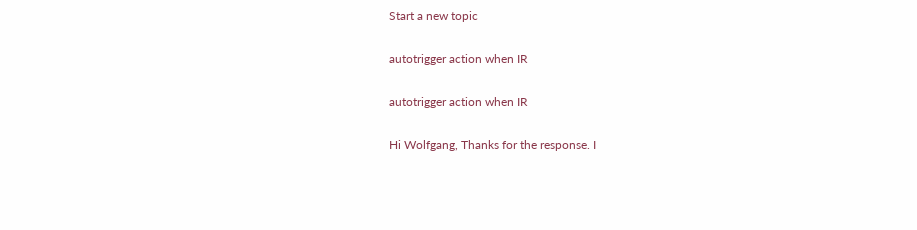Start a new topic

autotrigger action when IR

autotrigger action when IR

Hi Wolfgang, Thanks for the response. I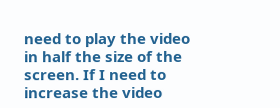need to play the video in half the size of the screen. If I need to increase the video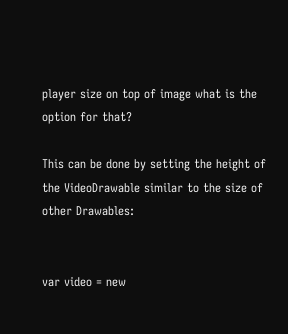player size on top of image what is the option for that?

This can be done by setting the height of the VideoDrawable similar to the size of other Drawables:


var video = new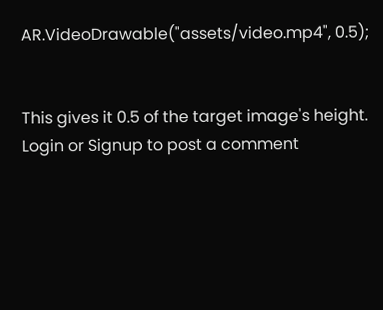AR.VideoDrawable("assets/video.mp4", 0.5);


This gives it 0.5 of the target image's height.
Login or Signup to post a comment